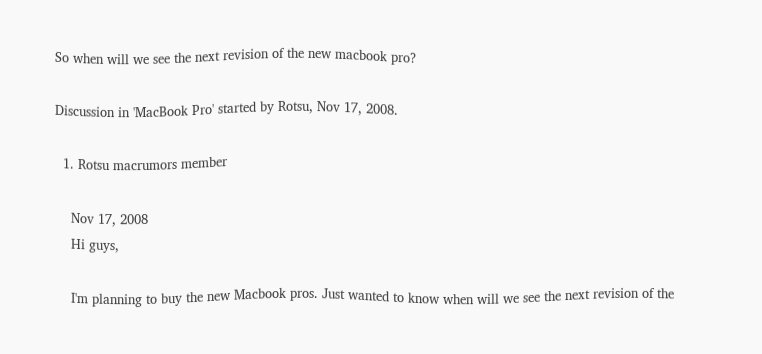So when will we see the next revision of the new macbook pro?

Discussion in 'MacBook Pro' started by Rotsu, Nov 17, 2008.

  1. Rotsu macrumors member

    Nov 17, 2008
    Hi guys,

    I'm planning to buy the new Macbook pros. Just wanted to know when will we see the next revision of the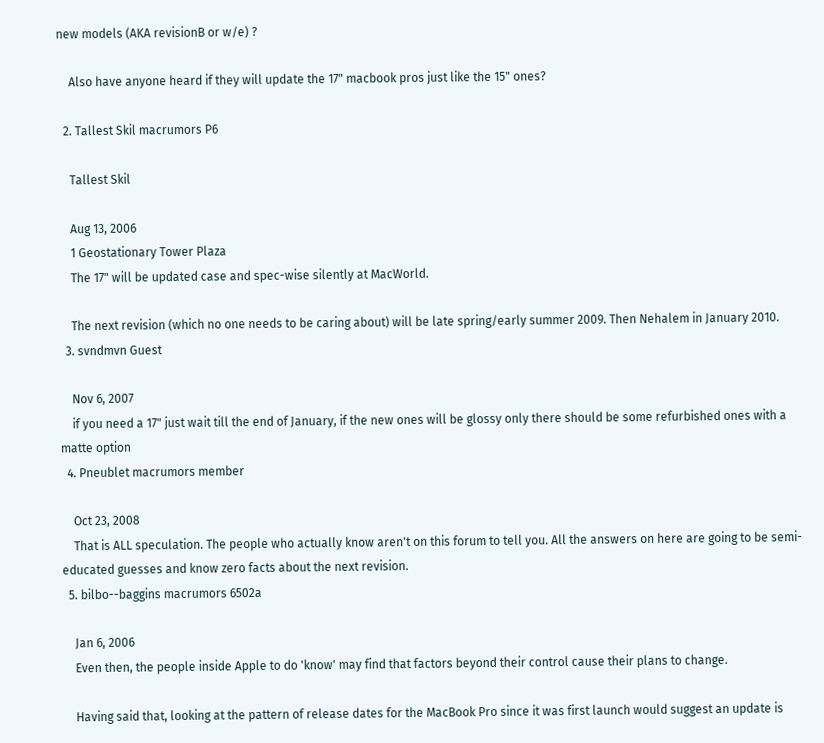new models (AKA revisionB or w/e) ?

    Also have anyone heard if they will update the 17" macbook pros just like the 15" ones?

  2. Tallest Skil macrumors P6

    Tallest Skil

    Aug 13, 2006
    1 Geostationary Tower Plaza
    The 17" will be updated case and spec-wise silently at MacWorld.

    The next revision (which no one needs to be caring about) will be late spring/early summer 2009. Then Nehalem in January 2010.
  3. svndmvn Guest

    Nov 6, 2007
    if you need a 17" just wait till the end of January, if the new ones will be glossy only there should be some refurbished ones with a matte option
  4. Pneublet macrumors member

    Oct 23, 2008
    That is ALL speculation. The people who actually know aren't on this forum to tell you. All the answers on here are going to be semi-educated guesses and know zero facts about the next revision.
  5. bilbo--baggins macrumors 6502a

    Jan 6, 2006
    Even then, the people inside Apple to do 'know' may find that factors beyond their control cause their plans to change.

    Having said that, looking at the pattern of release dates for the MacBook Pro since it was first launch would suggest an update is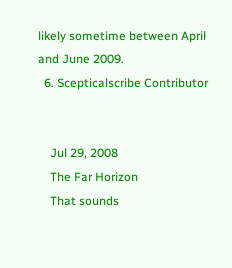likely sometime between April and June 2009.
  6. Scepticalscribe Contributor


    Jul 29, 2008
    The Far Horizon
    That sounds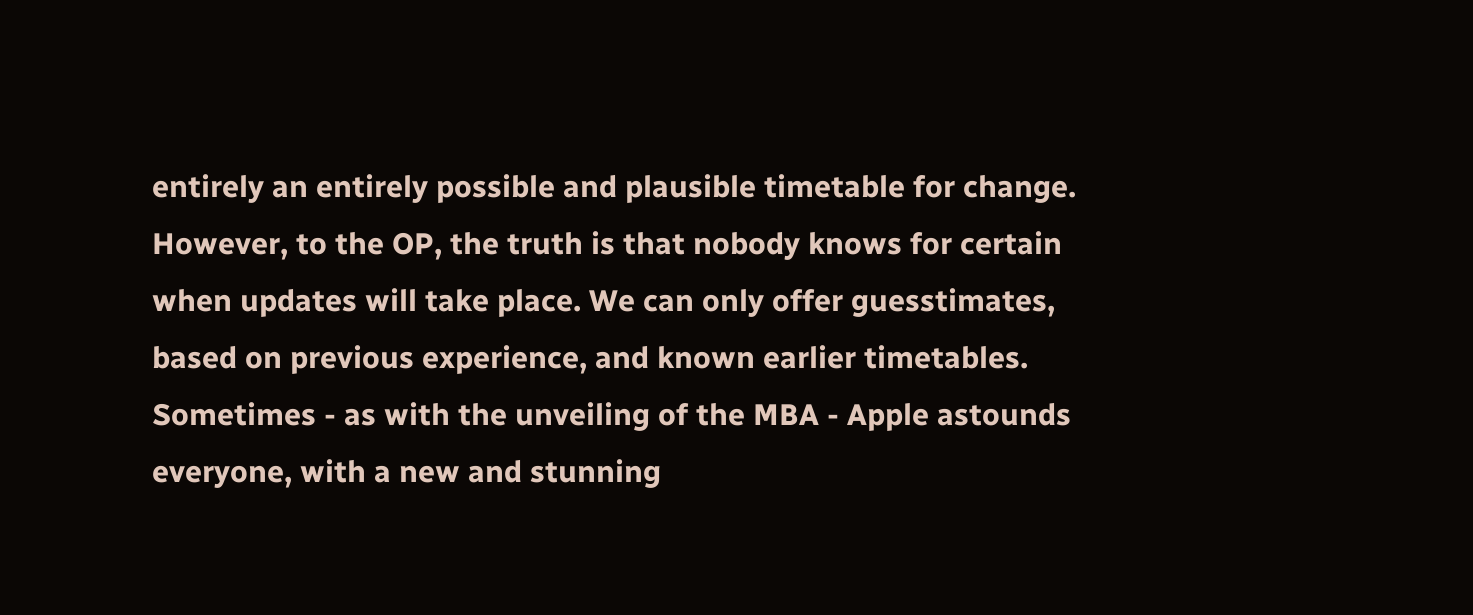entirely an entirely possible and plausible timetable for change. However, to the OP, the truth is that nobody knows for certain when updates will take place. We can only offer guesstimates, based on previous experience, and known earlier timetables. Sometimes - as with the unveiling of the MBA - Apple astounds everyone, with a new and stunning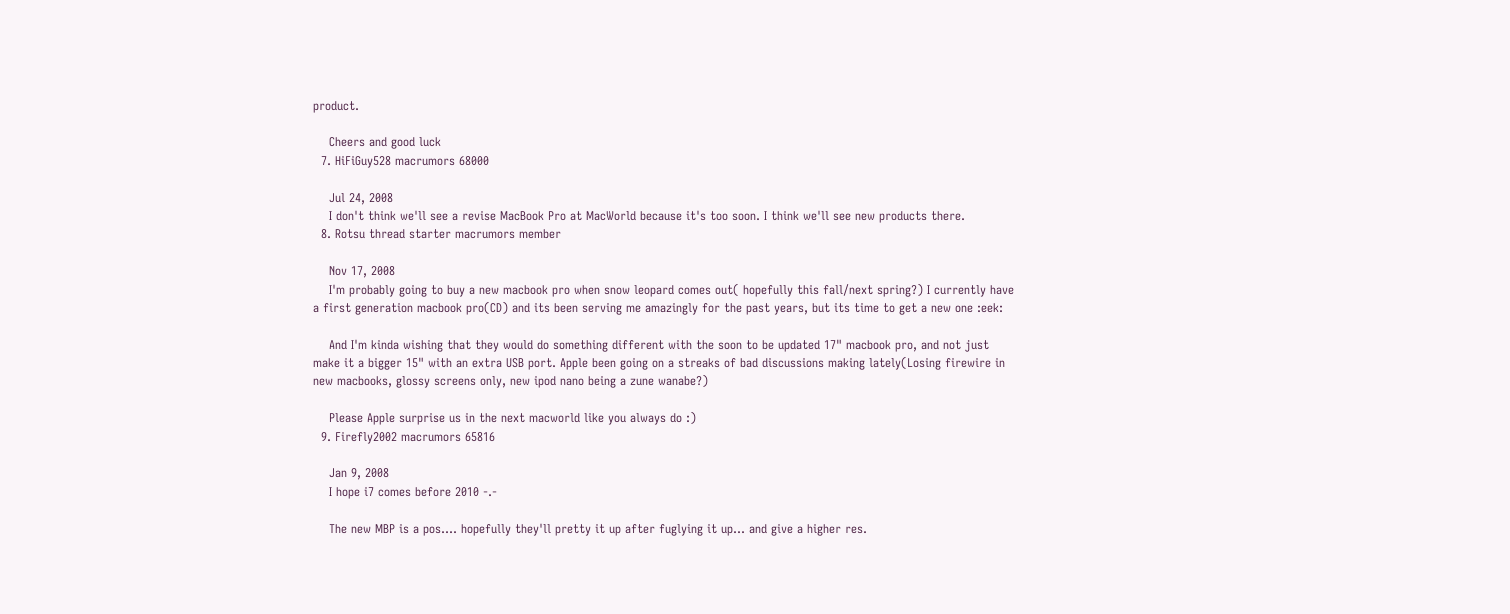product.

    Cheers and good luck
  7. HiFiGuy528 macrumors 68000

    Jul 24, 2008
    I don't think we'll see a revise MacBook Pro at MacWorld because it's too soon. I think we'll see new products there.
  8. Rotsu thread starter macrumors member

    Nov 17, 2008
    I'm probably going to buy a new macbook pro when snow leopard comes out( hopefully this fall/next spring?) I currently have a first generation macbook pro(CD) and its been serving me amazingly for the past years, but its time to get a new one :eek:

    And I'm kinda wishing that they would do something different with the soon to be updated 17" macbook pro, and not just make it a bigger 15" with an extra USB port. Apple been going on a streaks of bad discussions making lately(Losing firewire in new macbooks, glossy screens only, new ipod nano being a zune wanabe?)

    Please Apple surprise us in the next macworld like you always do :)
  9. Firefly2002 macrumors 65816

    Jan 9, 2008
    I hope i7 comes before 2010 -.-

    The new MBP is a pos.... hopefully they'll pretty it up after fuglying it up... and give a higher res.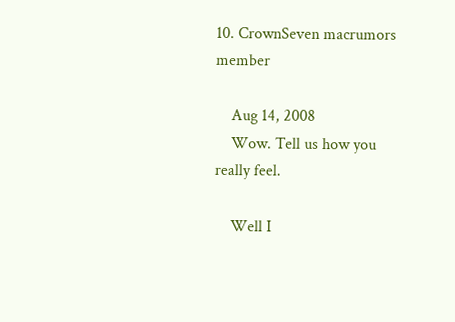10. CrownSeven macrumors member

    Aug 14, 2008
    Wow. Tell us how you really feel.

    Well I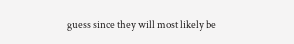guess since they will most likely be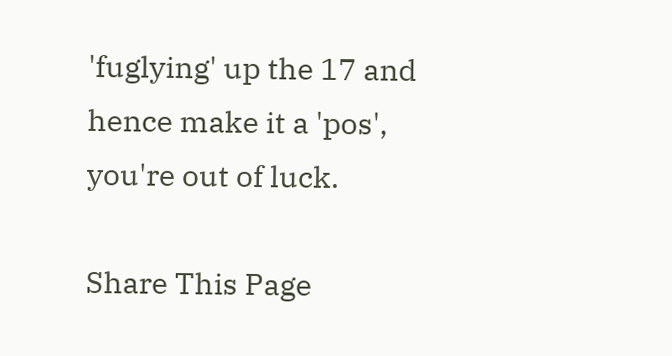'fuglying' up the 17 and hence make it a 'pos', you're out of luck.

Share This Page